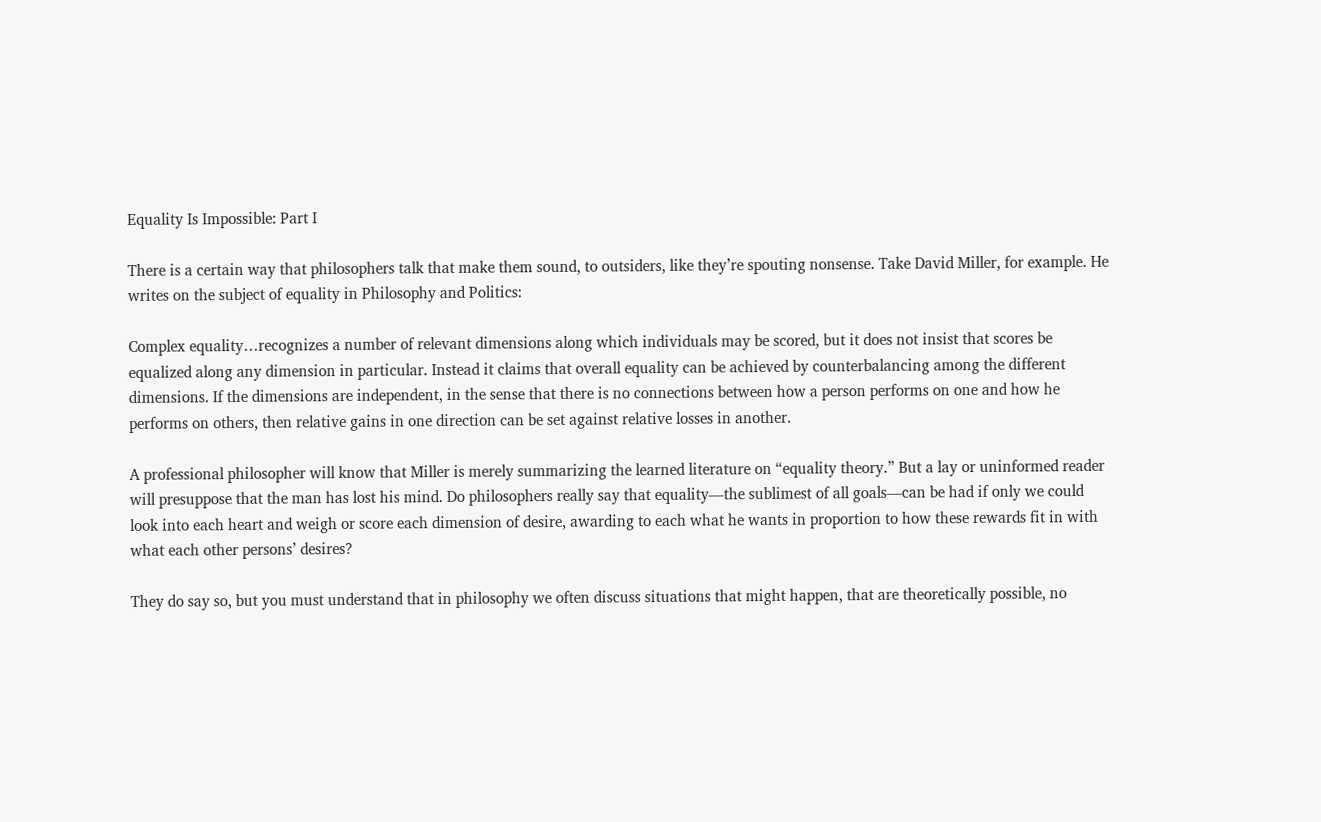Equality Is Impossible: Part I

There is a certain way that philosophers talk that make them sound, to outsiders, like they’re spouting nonsense. Take David Miller, for example. He writes on the subject of equality in Philosophy and Politics:

Complex equality…recognizes a number of relevant dimensions along which individuals may be scored, but it does not insist that scores be equalized along any dimension in particular. Instead it claims that overall equality can be achieved by counterbalancing among the different dimensions. If the dimensions are independent, in the sense that there is no connections between how a person performs on one and how he performs on others, then relative gains in one direction can be set against relative losses in another.

A professional philosopher will know that Miller is merely summarizing the learned literature on “equality theory.” But a lay or uninformed reader will presuppose that the man has lost his mind. Do philosophers really say that equality—the sublimest of all goals—can be had if only we could look into each heart and weigh or score each dimension of desire, awarding to each what he wants in proportion to how these rewards fit in with what each other persons’ desires?

They do say so, but you must understand that in philosophy we often discuss situations that might happen, that are theoretically possible, no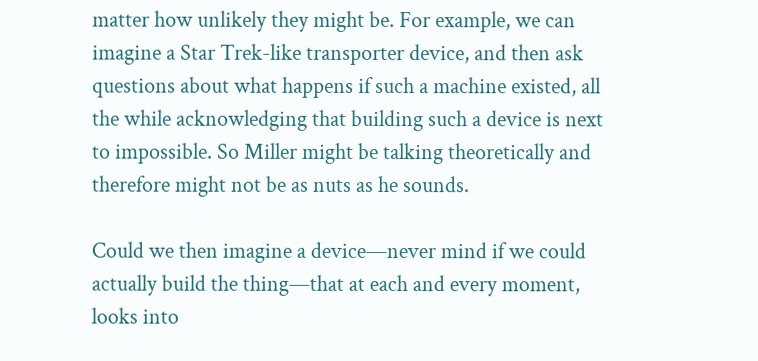matter how unlikely they might be. For example, we can imagine a Star Trek-like transporter device, and then ask questions about what happens if such a machine existed, all the while acknowledging that building such a device is next to impossible. So Miller might be talking theoretically and therefore might not be as nuts as he sounds.

Could we then imagine a device—never mind if we could actually build the thing—that at each and every moment, looks into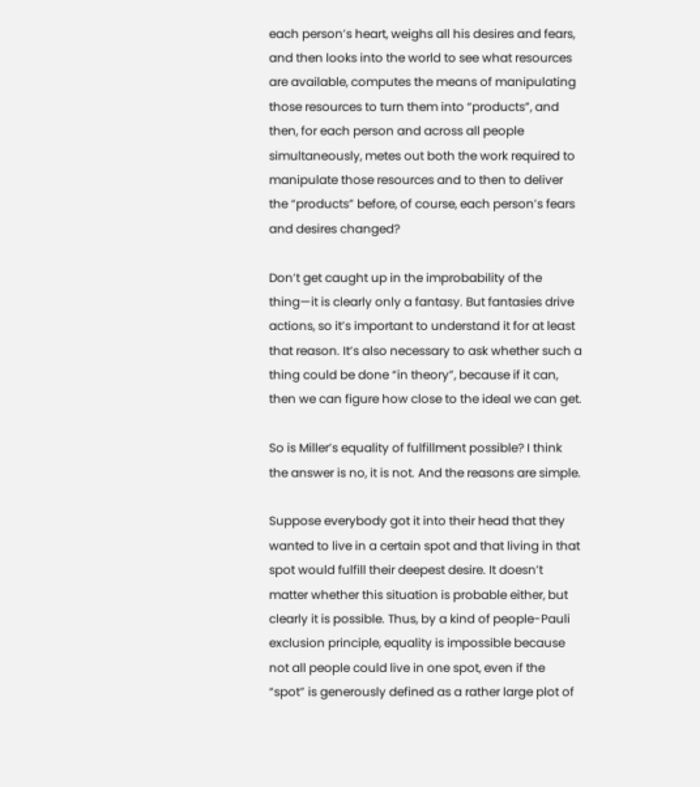each person’s heart, weighs all his desires and fears, and then looks into the world to see what resources are available, computes the means of manipulating those resources to turn them into “products”, and then, for each person and across all people simultaneously, metes out both the work required to manipulate those resources and to then to deliver the “products” before, of course, each person’s fears and desires changed?

Don’t get caught up in the improbability of the thing—it is clearly only a fantasy. But fantasies drive actions, so it’s important to understand it for at least that reason. It’s also necessary to ask whether such a thing could be done “in theory”, because if it can, then we can figure how close to the ideal we can get.

So is Miller’s equality of fulfillment possible? I think the answer is no, it is not. And the reasons are simple.

Suppose everybody got it into their head that they wanted to live in a certain spot and that living in that spot would fulfill their deepest desire. It doesn’t matter whether this situation is probable either, but clearly it is possible. Thus, by a kind of people-Pauli exclusion principle, equality is impossible because not all people could live in one spot, even if the “spot” is generously defined as a rather large plot of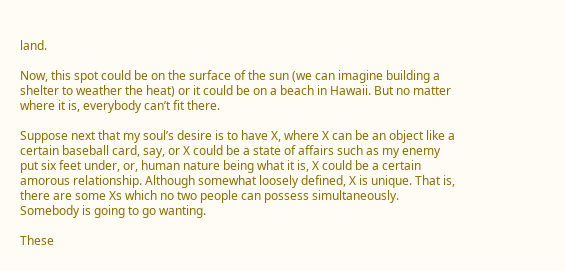land.

Now, this spot could be on the surface of the sun (we can imagine building a shelter to weather the heat) or it could be on a beach in Hawaii. But no matter where it is, everybody can’t fit there.

Suppose next that my soul’s desire is to have X, where X can be an object like a certain baseball card, say, or X could be a state of affairs such as my enemy put six feet under, or, human nature being what it is, X could be a certain amorous relationship. Although somewhat loosely defined, X is unique. That is, there are some Xs which no two people can possess simultaneously. Somebody is going to go wanting.

These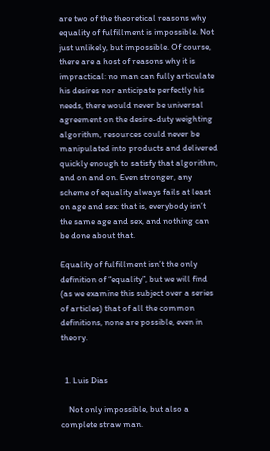are two of the theoretical reasons why equality of fulfillment is impossible. Not just unlikely, but impossible. Of course, there are a host of reasons why it is impractical: no man can fully articulate his desires nor anticipate perfectly his needs, there would never be universal agreement on the desire-duty weighting algorithm, resources could never be manipulated into products and delivered quickly enough to satisfy that algorithm, and on and on. Even stronger, any scheme of equality always fails at least on age and sex: that is, everybody isn’t the same age and sex, and nothing can be done about that.

Equality of fulfillment isn’t the only definition of “equality”, but we will find (as we examine this subject over a series of articles) that of all the common definitions, none are possible, even in theory.


  1. Luis Dias

    Not only impossible, but also a complete straw man.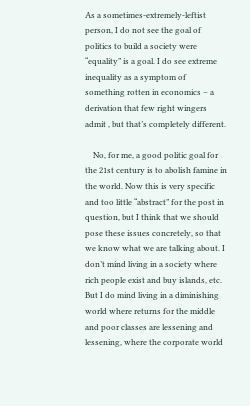As a sometimes-extremely-leftist person, I do not see the goal of politics to build a society were “equality” is a goal. I do see extreme inequality as a symptom of something rotten in economics – a derivation that few right wingers admit , but that’s completely different.

    No, for me, a good politic goal for the 21st century is to abolish famine in the world. Now this is very specific and too little “abstract” for the post in question, but I think that we should pose these issues concretely, so that we know what we are talking about. I don’t mind living in a society where rich people exist and buy islands, etc. But I do mind living in a diminishing world where returns for the middle and poor classes are lessening and lessening, where the corporate world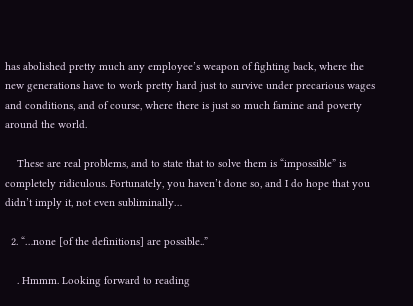has abolished pretty much any employee’s weapon of fighting back, where the new generations have to work pretty hard just to survive under precarious wages and conditions, and of course, where there is just so much famine and poverty around the world.

    These are real problems, and to state that to solve them is “impossible” is completely ridiculous. Fortunately, you haven’t done so, and I do hope that you didn’t imply it, not even subliminally…

  2. “…none [of the definitions] are possible..”

    . Hmmm. Looking forward to reading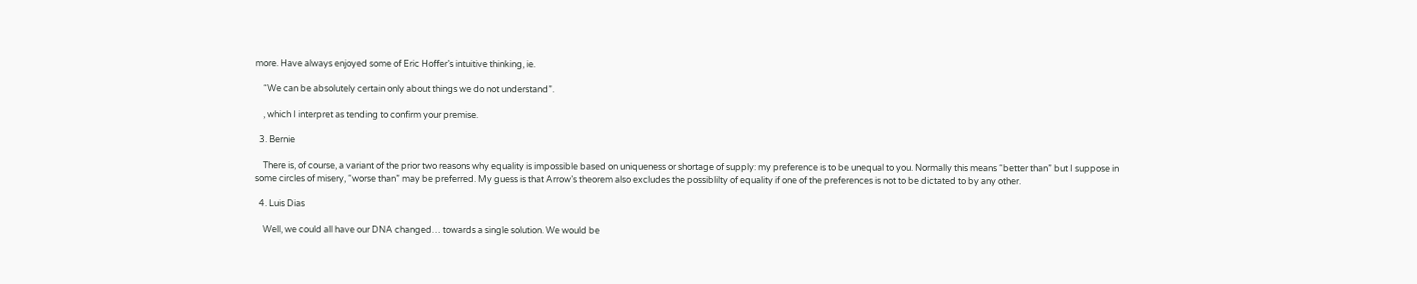more. Have always enjoyed some of Eric Hoffer’s intuitive thinking, ie.

    “We can be absolutely certain only about things we do not understand”.

    , which I interpret as tending to confirm your premise.

  3. Bernie

    There is, of course, a variant of the prior two reasons why equality is impossible based on uniqueness or shortage of supply: my preference is to be unequal to you. Normally this means “better than” but I suppose in some circles of misery, “worse than” may be preferred. My guess is that Arrow’s theorem also excludes the possiblilty of equality if one of the preferences is not to be dictated to by any other.

  4. Luis Dias

    Well, we could all have our DNA changed… towards a single solution. We would be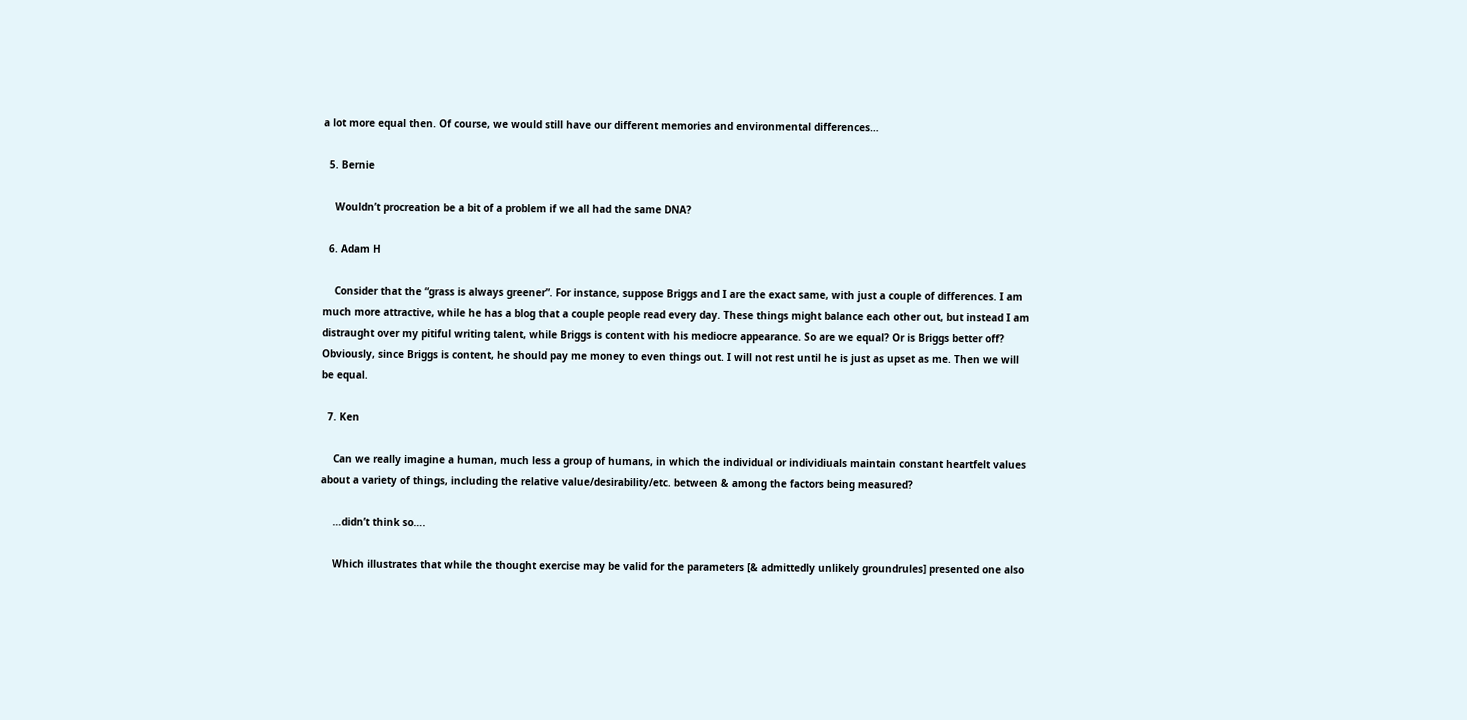a lot more equal then. Of course, we would still have our different memories and environmental differences…

  5. Bernie

    Wouldn’t procreation be a bit of a problem if we all had the same DNA?

  6. Adam H

    Consider that the “grass is always greener”. For instance, suppose Briggs and I are the exact same, with just a couple of differences. I am much more attractive, while he has a blog that a couple people read every day. These things might balance each other out, but instead I am distraught over my pitiful writing talent, while Briggs is content with his mediocre appearance. So are we equal? Or is Briggs better off? Obviously, since Briggs is content, he should pay me money to even things out. I will not rest until he is just as upset as me. Then we will be equal.

  7. Ken

    Can we really imagine a human, much less a group of humans, in which the individual or individiuals maintain constant heartfelt values about a variety of things, including the relative value/desirability/etc. between & among the factors being measured?

    …didn’t think so….

    Which illustrates that while the thought exercise may be valid for the parameters [& admittedly unlikely groundrules] presented one also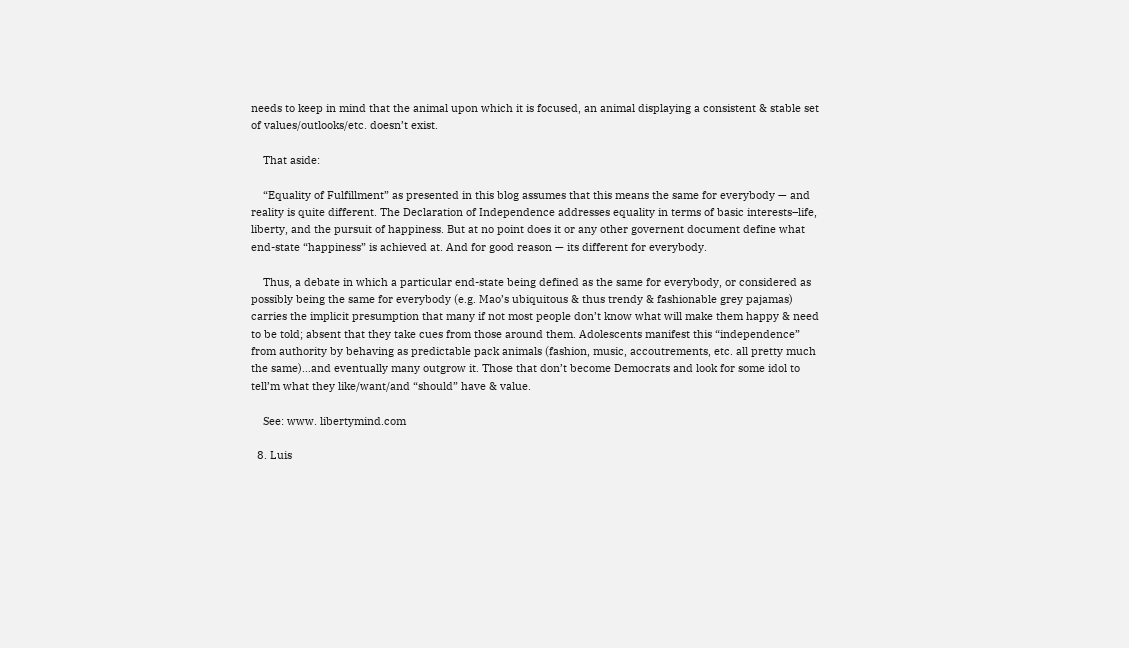needs to keep in mind that the animal upon which it is focused, an animal displaying a consistent & stable set of values/outlooks/etc. doesn’t exist.

    That aside:

    “Equality of Fulfillment” as presented in this blog assumes that this means the same for everybody — and reality is quite different. The Declaration of Independence addresses equality in terms of basic interests–life, liberty, and the pursuit of happiness. But at no point does it or any other governent document define what end-state “happiness” is achieved at. And for good reason — its different for everybody.

    Thus, a debate in which a particular end-state being defined as the same for everybody, or considered as possibly being the same for everybody (e.g. Mao’s ubiquitous & thus trendy & fashionable grey pajamas) carries the implicit presumption that many if not most people don’t know what will make them happy & need to be told; absent that they take cues from those around them. Adolescents manifest this “independence” from authority by behaving as predictable pack animals (fashion, music, accoutrements, etc. all pretty much the same)…and eventually many outgrow it. Those that don’t become Democrats and look for some idol to tell’m what they like/want/and “should” have & value.

    See: www. libertymind.com

  8. Luis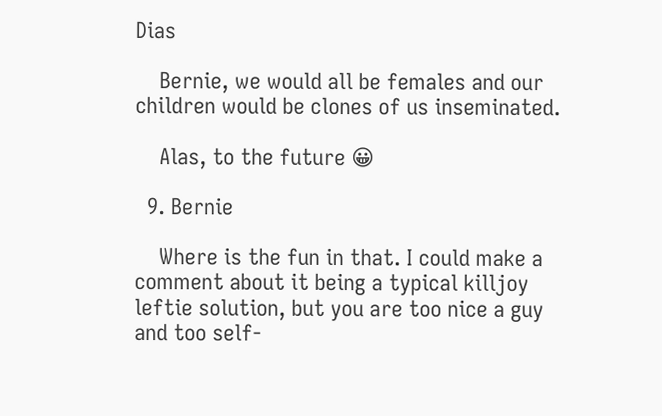Dias

    Bernie, we would all be females and our children would be clones of us inseminated.

    Alas, to the future 😀

  9. Bernie

    Where is the fun in that. I could make a comment about it being a typical killjoy leftie solution, but you are too nice a guy and too self-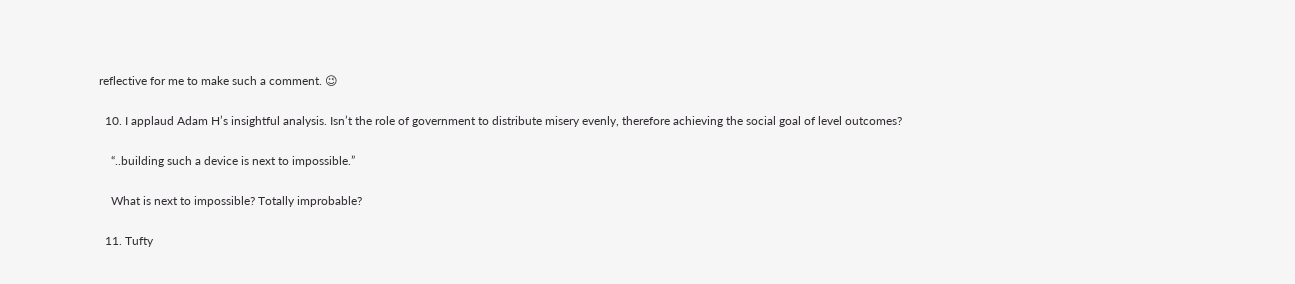reflective for me to make such a comment. 😉

  10. I applaud Adam H’s insightful analysis. Isn’t the role of government to distribute misery evenly, therefore achieving the social goal of level outcomes?

    “..building such a device is next to impossible.”

    What is next to impossible? Totally improbable?

  11. Tufty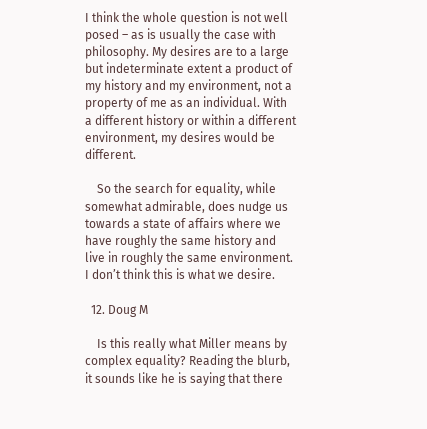I think the whole question is not well posed – as is usually the case with philosophy. My desires are to a large but indeterminate extent a product of my history and my environment, not a property of me as an individual. With a different history or within a different environment, my desires would be different.

    So the search for equality, while somewhat admirable, does nudge us towards a state of affairs where we have roughly the same history and live in roughly the same environment. I don’t think this is what we desire.

  12. Doug M

    Is this really what Miller means by complex equality? Reading the blurb, it sounds like he is saying that there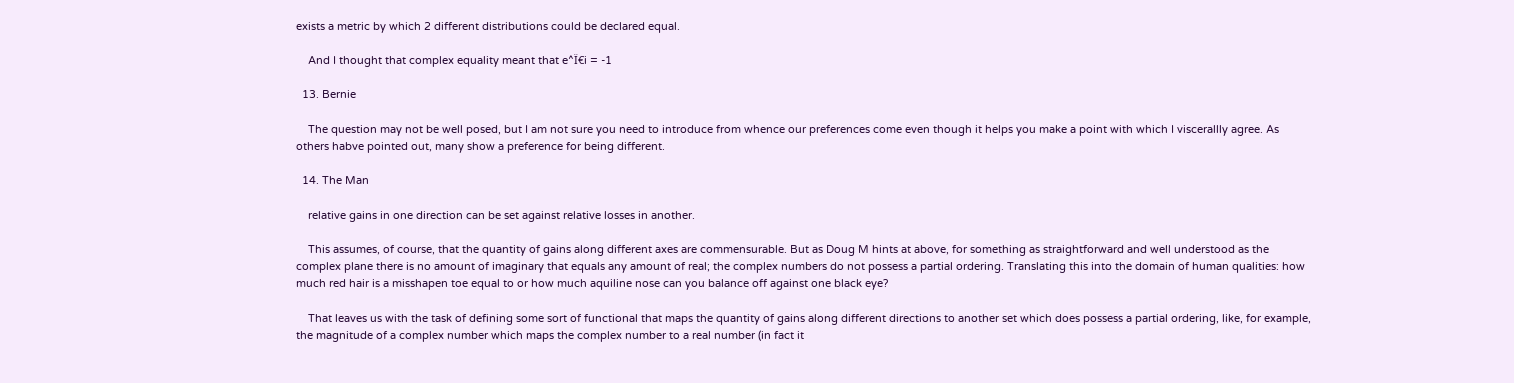exists a metric by which 2 different distributions could be declared equal.

    And I thought that complex equality meant that e^Ï€i = -1

  13. Bernie

    The question may not be well posed, but I am not sure you need to introduce from whence our preferences come even though it helps you make a point with which I viscerallly agree. As others habve pointed out, many show a preference for being different.

  14. The Man

    relative gains in one direction can be set against relative losses in another.

    This assumes, of course, that the quantity of gains along different axes are commensurable. But as Doug M hints at above, for something as straightforward and well understood as the complex plane there is no amount of imaginary that equals any amount of real; the complex numbers do not possess a partial ordering. Translating this into the domain of human qualities: how much red hair is a misshapen toe equal to or how much aquiline nose can you balance off against one black eye?

    That leaves us with the task of defining some sort of functional that maps the quantity of gains along different directions to another set which does possess a partial ordering, like, for example, the magnitude of a complex number which maps the complex number to a real number (in fact it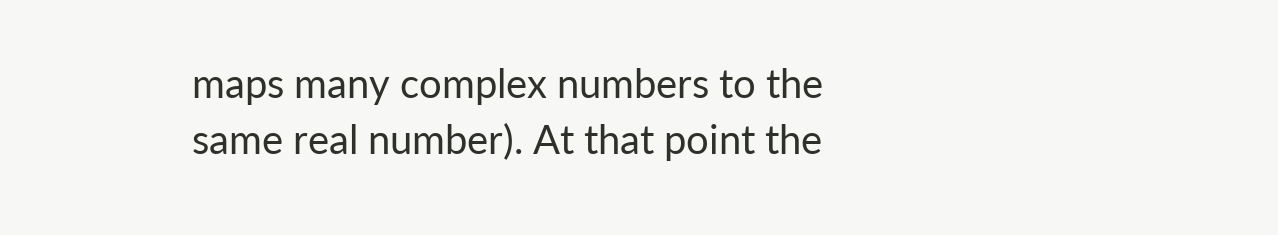maps many complex numbers to the same real number). At that point the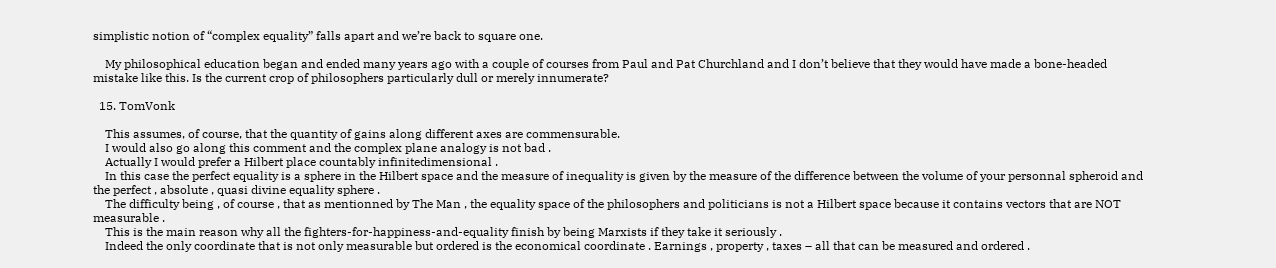simplistic notion of “complex equality” falls apart and we’re back to square one.

    My philosophical education began and ended many years ago with a couple of courses from Paul and Pat Churchland and I don’t believe that they would have made a bone-headed mistake like this. Is the current crop of philosophers particularly dull or merely innumerate?

  15. TomVonk

    This assumes, of course, that the quantity of gains along different axes are commensurable.
    I would also go along this comment and the complex plane analogy is not bad .
    Actually I would prefer a Hilbert place countably infinitedimensional .
    In this case the perfect equality is a sphere in the Hilbert space and the measure of inequality is given by the measure of the difference between the volume of your personnal spheroid and the perfect , absolute , quasi divine equality sphere .
    The difficulty being , of course , that as mentionned by The Man , the equality space of the philosophers and politicians is not a Hilbert space because it contains vectors that are NOT measurable .
    This is the main reason why all the fighters-for-happiness-and-equality finish by being Marxists if they take it seriously .
    Indeed the only coordinate that is not only measurable but ordered is the economical coordinate . Earnings , property , taxes – all that can be measured and ordered .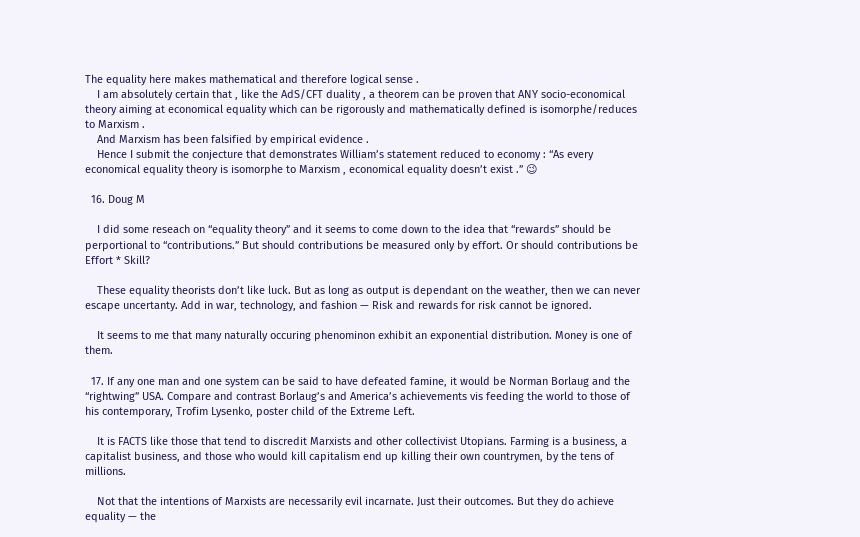The equality here makes mathematical and therefore logical sense .
    I am absolutely certain that , like the AdS/CFT duality , a theorem can be proven that ANY socio-economical theory aiming at economical equality which can be rigorously and mathematically defined is isomorphe/reduces to Marxism .
    And Marxism has been falsified by empirical evidence .
    Hence I submit the conjecture that demonstrates William’s statement reduced to economy : “As every economical equality theory is isomorphe to Marxism , economical equality doesn’t exist .” 😉

  16. Doug M

    I did some reseach on “equality theory” and it seems to come down to the idea that “rewards” should be perportional to “contributions.” But should contributions be measured only by effort. Or should contributions be Effort * Skill?

    These equality theorists don’t like luck. But as long as output is dependant on the weather, then we can never escape uncertanty. Add in war, technology, and fashion — Risk and rewards for risk cannot be ignored.

    It seems to me that many naturally occuring phenominon exhibit an exponential distribution. Money is one of them.

  17. If any one man and one system can be said to have defeated famine, it would be Norman Borlaug and the “rightwing” USA. Compare and contrast Borlaug’s and America’s achievements vis feeding the world to those of his contemporary, Trofim Lysenko, poster child of the Extreme Left.

    It is FACTS like those that tend to discredit Marxists and other collectivist Utopians. Farming is a business, a capitalist business, and those who would kill capitalism end up killing their own countrymen, by the tens of millions.

    Not that the intentions of Marxists are necessarily evil incarnate. Just their outcomes. But they do achieve equality — the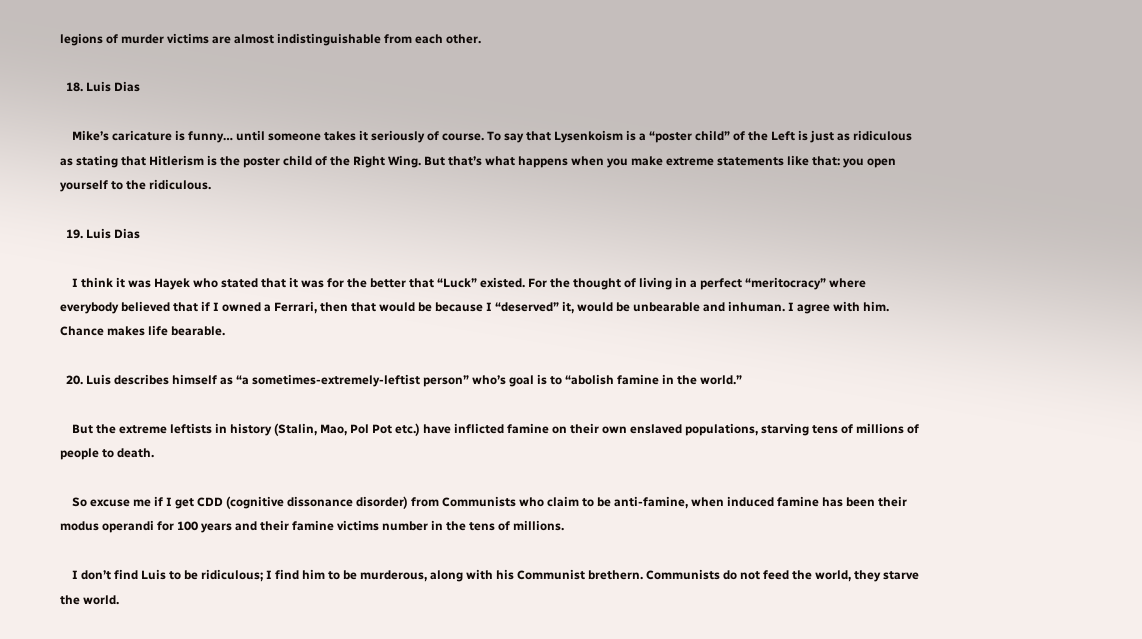legions of murder victims are almost indistinguishable from each other.

  18. Luis Dias

    Mike’s caricature is funny… until someone takes it seriously of course. To say that Lysenkoism is a “poster child” of the Left is just as ridiculous as stating that Hitlerism is the poster child of the Right Wing. But that’s what happens when you make extreme statements like that: you open yourself to the ridiculous.

  19. Luis Dias

    I think it was Hayek who stated that it was for the better that “Luck” existed. For the thought of living in a perfect “meritocracy” where everybody believed that if I owned a Ferrari, then that would be because I “deserved” it, would be unbearable and inhuman. I agree with him. Chance makes life bearable.

  20. Luis describes himself as “a sometimes-extremely-leftist person” who’s goal is to “abolish famine in the world.”

    But the extreme leftists in history (Stalin, Mao, Pol Pot etc.) have inflicted famine on their own enslaved populations, starving tens of millions of people to death.

    So excuse me if I get CDD (cognitive dissonance disorder) from Communists who claim to be anti-famine, when induced famine has been their modus operandi for 100 years and their famine victims number in the tens of millions.

    I don’t find Luis to be ridiculous; I find him to be murderous, along with his Communist brethern. Communists do not feed the world, they starve the world.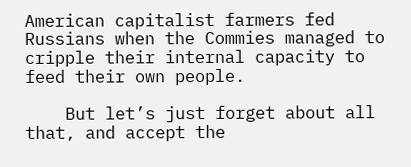American capitalist farmers fed Russians when the Commies managed to cripple their internal capacity to feed their own people.

    But let’s just forget about all that, and accept the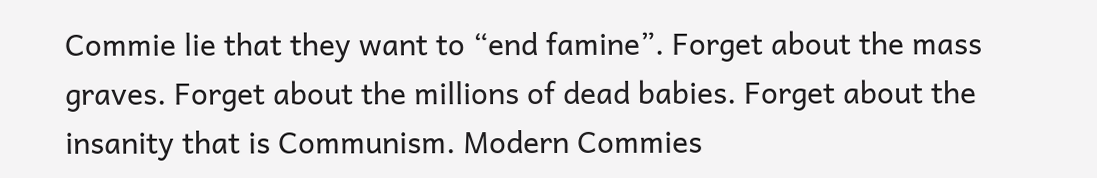Commie lie that they want to “end famine”. Forget about the mass graves. Forget about the millions of dead babies. Forget about the insanity that is Communism. Modern Commies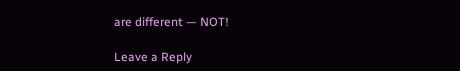are different — NOT!

Leave a Reply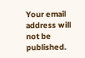Your email address will not be published.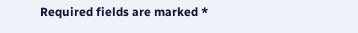Required fields are marked *